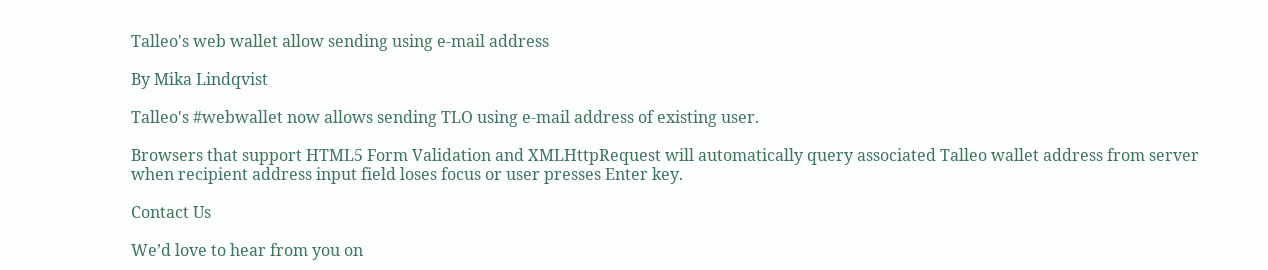Talleo's web wallet allow sending using e-mail address

By Mika Lindqvist

Talleo's #webwallet now allows sending TLO using e-mail address of existing user.

Browsers that support HTML5 Form Validation and XMLHttpRequest will automatically query associated Talleo wallet address from server when recipient address input field loses focus or user presses Enter key.

Contact Us

We’d love to hear from you on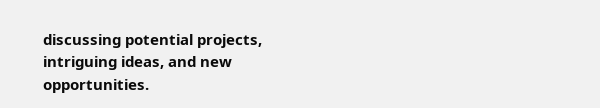discussing potential projects, intriguing ideas, and new opportunities.